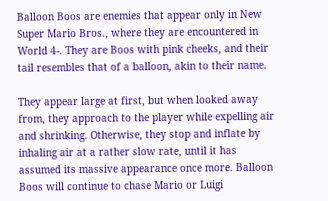Balloon Boos are enemies that appear only in New Super Mario Bros., where they are encountered in World 4-. They are Boos with pink cheeks, and their tail resembles that of a balloon, akin to their name.

They appear large at first, but when looked away from, they approach to the player while expelling air and shrinking. Otherwise, they stop and inflate by inhaling air at a rather slow rate, until it has assumed its massive appearance once more. Balloon Boos will continue to chase Mario or Luigi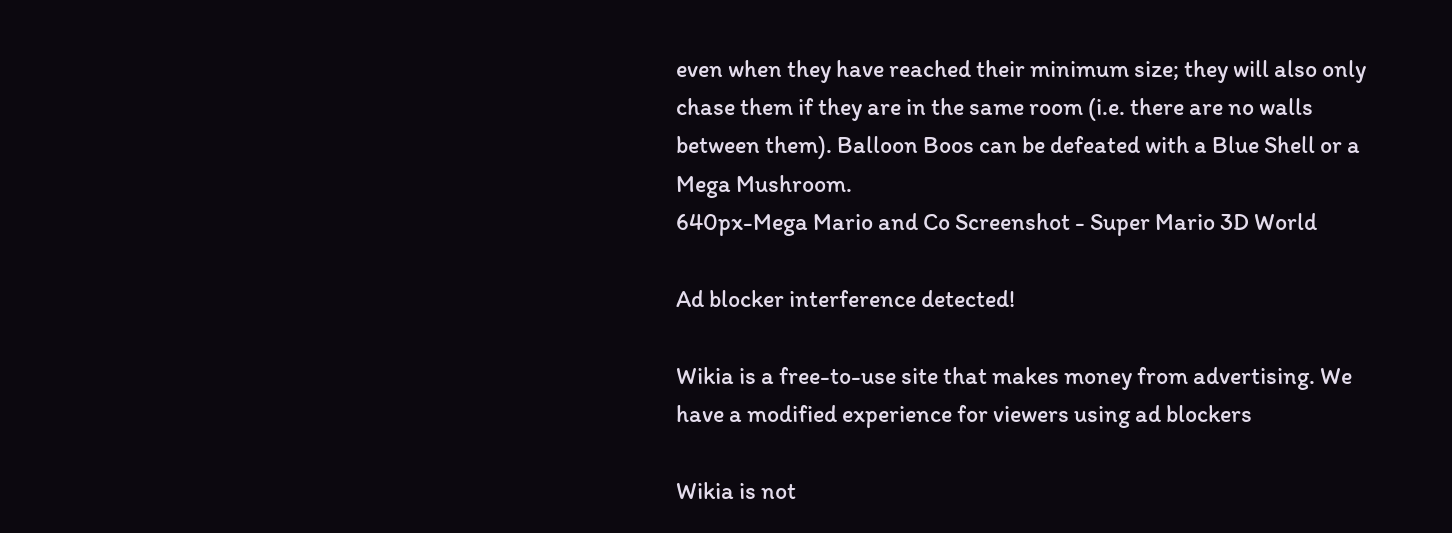even when they have reached their minimum size; they will also only chase them if they are in the same room (i.e. there are no walls between them). Balloon Boos can be defeated with a Blue Shell or a Mega Mushroom.
640px-Mega Mario and Co Screenshot - Super Mario 3D World

Ad blocker interference detected!

Wikia is a free-to-use site that makes money from advertising. We have a modified experience for viewers using ad blockers

Wikia is not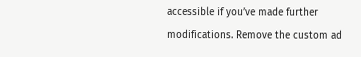accessible if you’ve made further modifications. Remove the custom ad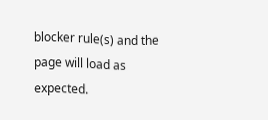blocker rule(s) and the page will load as expected.